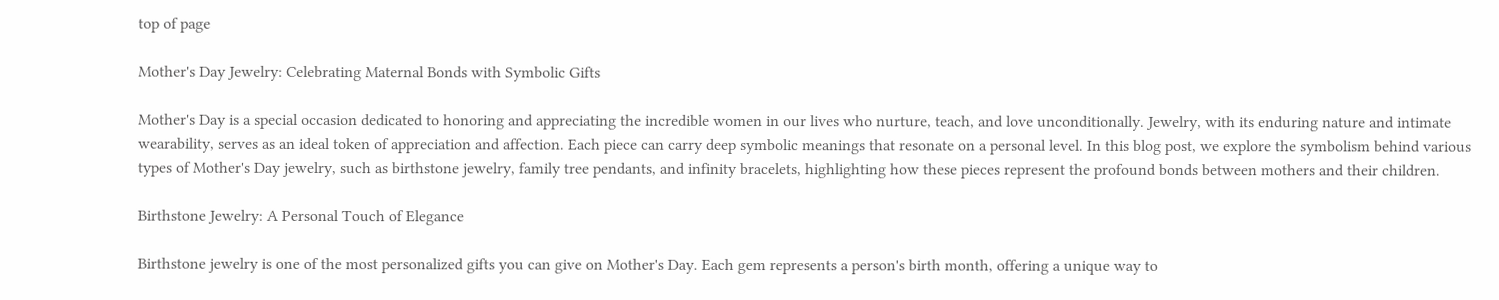top of page

Mother's Day Jewelry: Celebrating Maternal Bonds with Symbolic Gifts

Mother's Day is a special occasion dedicated to honoring and appreciating the incredible women in our lives who nurture, teach, and love unconditionally. Jewelry, with its enduring nature and intimate wearability, serves as an ideal token of appreciation and affection. Each piece can carry deep symbolic meanings that resonate on a personal level. In this blog post, we explore the symbolism behind various types of Mother's Day jewelry, such as birthstone jewelry, family tree pendants, and infinity bracelets, highlighting how these pieces represent the profound bonds between mothers and their children.

Birthstone Jewelry: A Personal Touch of Elegance

Birthstone jewelry is one of the most personalized gifts you can give on Mother's Day. Each gem represents a person's birth month, offering a unique way to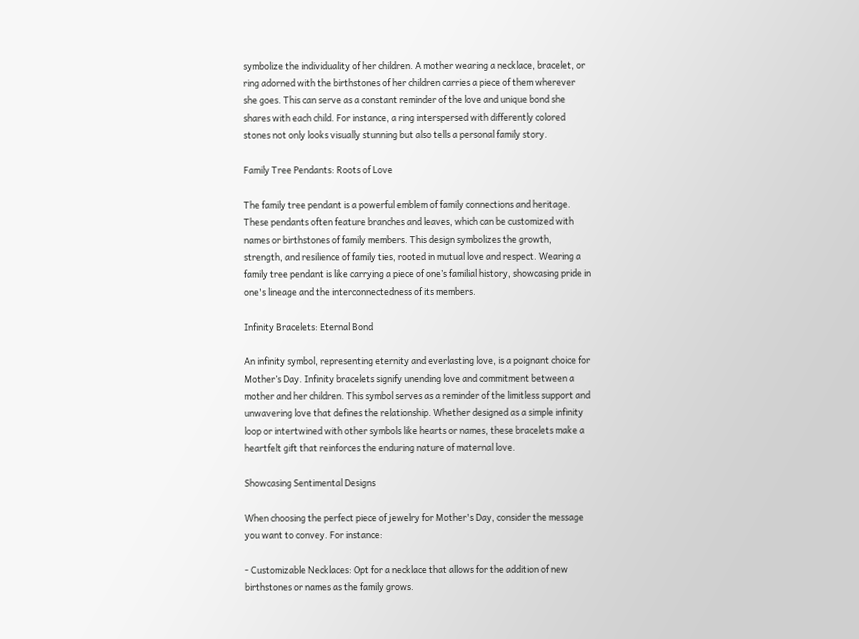symbolize the individuality of her children. A mother wearing a necklace, bracelet, or ring adorned with the birthstones of her children carries a piece of them wherever she goes. This can serve as a constant reminder of the love and unique bond she shares with each child. For instance, a ring interspersed with differently colored stones not only looks visually stunning but also tells a personal family story.

Family Tree Pendants: Roots of Love

The family tree pendant is a powerful emblem of family connections and heritage. These pendants often feature branches and leaves, which can be customized with names or birthstones of family members. This design symbolizes the growth, strength, and resilience of family ties, rooted in mutual love and respect. Wearing a family tree pendant is like carrying a piece of one’s familial history, showcasing pride in one's lineage and the interconnectedness of its members.

Infinity Bracelets: Eternal Bond

An infinity symbol, representing eternity and everlasting love, is a poignant choice for Mother’s Day. Infinity bracelets signify unending love and commitment between a mother and her children. This symbol serves as a reminder of the limitless support and unwavering love that defines the relationship. Whether designed as a simple infinity loop or intertwined with other symbols like hearts or names, these bracelets make a heartfelt gift that reinforces the enduring nature of maternal love.

Showcasing Sentimental Designs

When choosing the perfect piece of jewelry for Mother's Day, consider the message you want to convey. For instance:

- Customizable Necklaces: Opt for a necklace that allows for the addition of new birthstones or names as the family grows.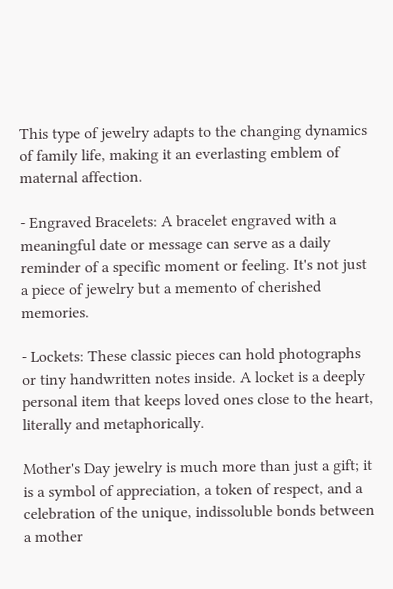This type of jewelry adapts to the changing dynamics of family life, making it an everlasting emblem of maternal affection.

- Engraved Bracelets: A bracelet engraved with a meaningful date or message can serve as a daily reminder of a specific moment or feeling. It's not just a piece of jewelry but a memento of cherished memories.

- Lockets: These classic pieces can hold photographs or tiny handwritten notes inside. A locket is a deeply personal item that keeps loved ones close to the heart, literally and metaphorically.

Mother's Day jewelry is much more than just a gift; it is a symbol of appreciation, a token of respect, and a celebration of the unique, indissoluble bonds between a mother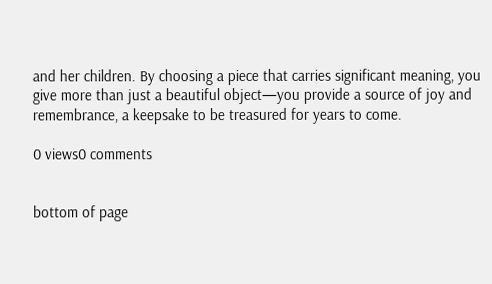and her children. By choosing a piece that carries significant meaning, you give more than just a beautiful object—you provide a source of joy and remembrance, a keepsake to be treasured for years to come.

0 views0 comments


bottom of page